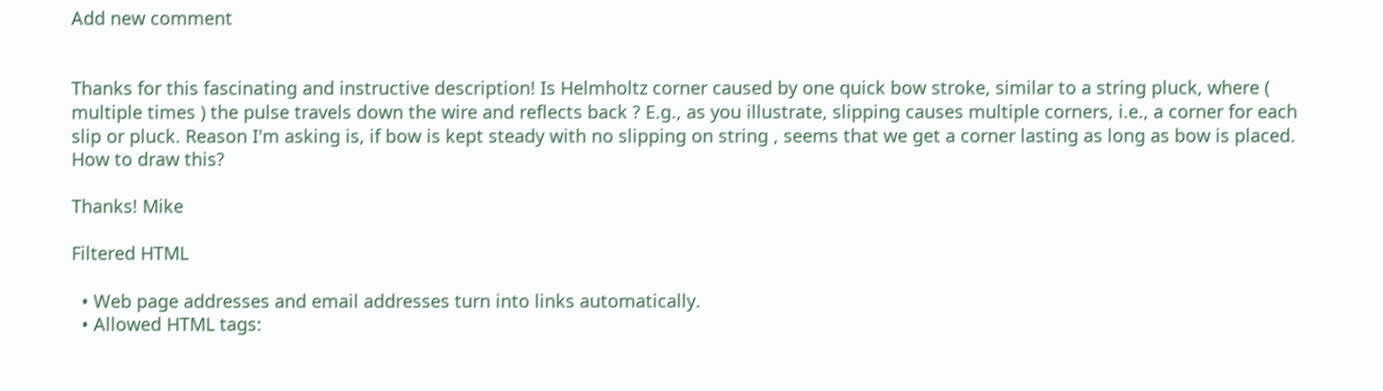Add new comment


Thanks for this fascinating and instructive description! Is Helmholtz corner caused by one quick bow stroke, similar to a string pluck, where ( multiple times ) the pulse travels down the wire and reflects back ? E.g., as you illustrate, slipping causes multiple corners, i.e., a corner for each slip or pluck. Reason I'm asking is, if bow is kept steady with no slipping on string , seems that we get a corner lasting as long as bow is placed. How to draw this?

Thanks! Mike

Filtered HTML

  • Web page addresses and email addresses turn into links automatically.
  • Allowed HTML tags: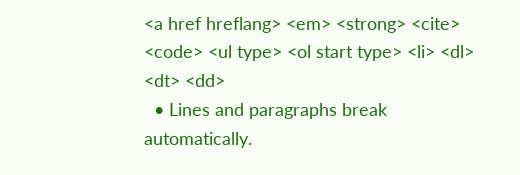<a href hreflang> <em> <strong> <cite> <code> <ul type> <ol start type> <li> <dl> <dt> <dd>
  • Lines and paragraphs break automatically.